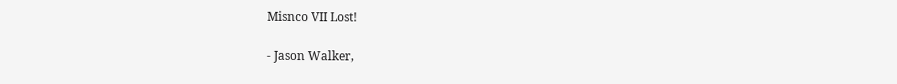Misnco VII Lost!

- Jason Walker,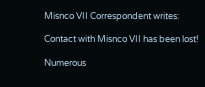Misnco VII Correspondent writes:

Contact with Misnco VII has been lost!

Numerous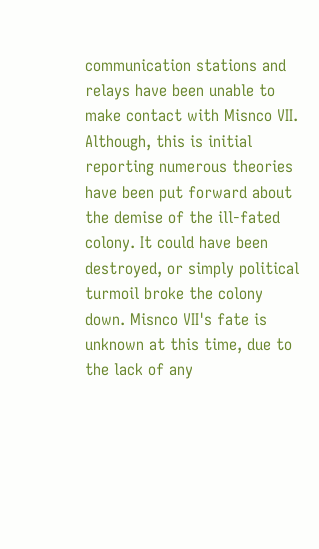communication stations and relays have been unable to make contact with Misnco VII. Although, this is initial reporting numerous theories have been put forward about the demise of the ill-fated colony. It could have been destroyed, or simply political turmoil broke the colony down. Misnco VII's fate is unknown at this time, due to the lack of any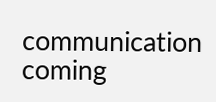communication coming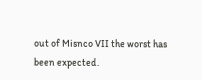out of Misnco VII the worst has been expected.